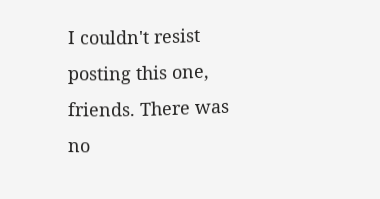I couldn't resist posting this one, friends. There was no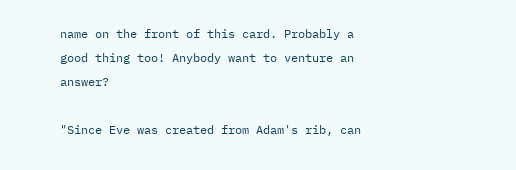name on the front of this card. Probably a good thing too! Anybody want to venture an answer?

"Since Eve was created from Adam's rib, can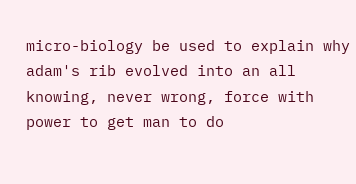micro-biology be used to explain why adam's rib evolved into an all knowing, never wrong, force with power to get man to do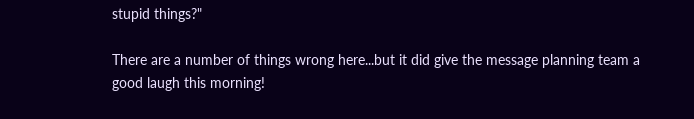stupid things?"

There are a number of things wrong here...but it did give the message planning team a good laugh this morning!